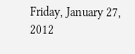Friday, January 27, 2012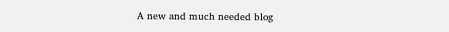A new and much needed blog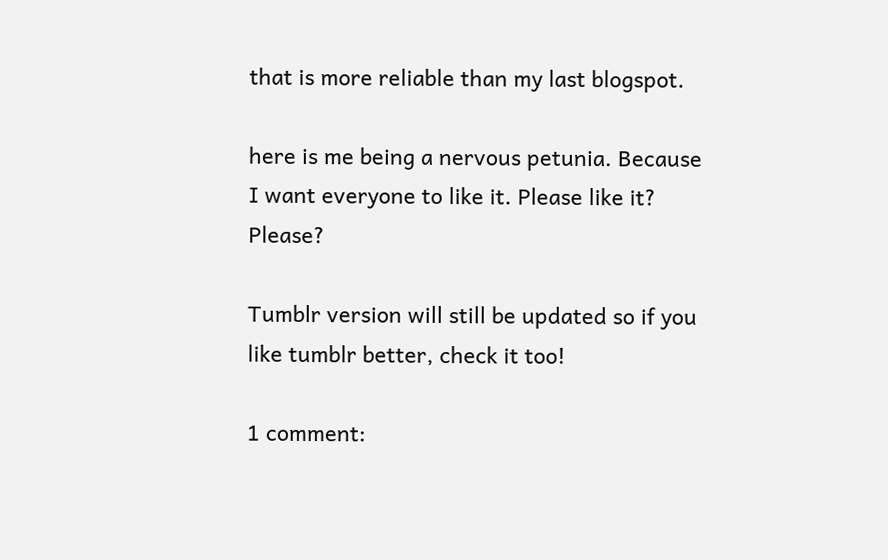that is more reliable than my last blogspot.

here is me being a nervous petunia. Because I want everyone to like it. Please like it? Please?

Tumblr version will still be updated so if you like tumblr better, check it too!

1 comment: